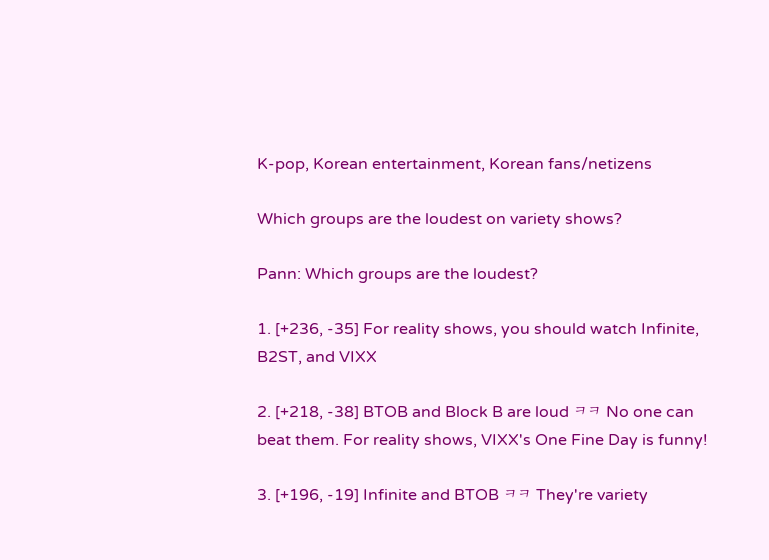K-pop, Korean entertainment, Korean fans/netizens

Which groups are the loudest on variety shows?

Pann: Which groups are the loudest?

1. [+236, -35] For reality shows, you should watch Infinite, B2ST, and VIXX

2. [+218, -38] BTOB and Block B are loud ㅋㅋ No one can beat them. For reality shows, VIXX's One Fine Day is funny!

3. [+196, -19] Infinite and BTOB ㅋㅋ They're variety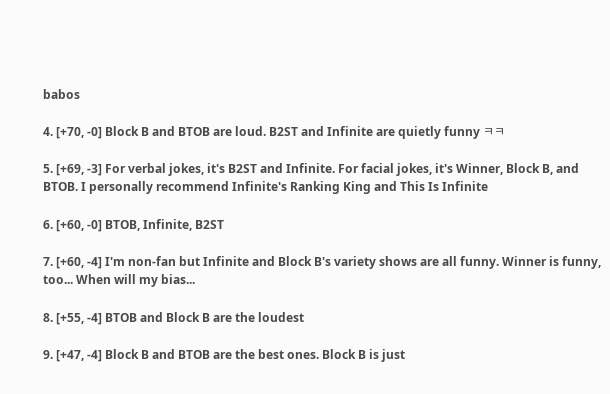babos

4. [+70, -0] Block B and BTOB are loud. B2ST and Infinite are quietly funny ㅋㅋ

5. [+69, -3] For verbal jokes, it's B2ST and Infinite. For facial jokes, it's Winner, Block B, and BTOB. I personally recommend Infinite's Ranking King and This Is Infinite

6. [+60, -0] BTOB, Infinite, B2ST

7. [+60, -4] I'm non-fan but Infinite and Block B's variety shows are all funny. Winner is funny, too... When will my bias...

8. [+55, -4] BTOB and Block B are the loudest

9. [+47, -4] Block B and BTOB are the best ones. Block B is just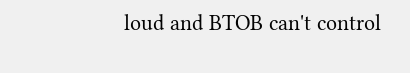loud and BTOB can't control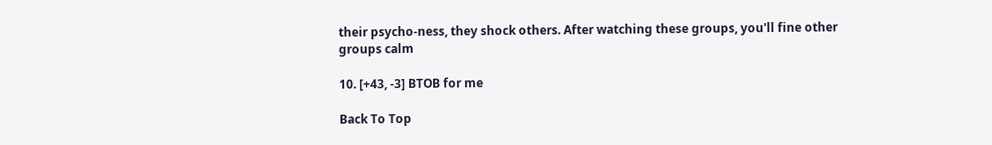their psycho-ness, they shock others. After watching these groups, you'll fine other groups calm

10. [+43, -3] BTOB for me

Back To Top